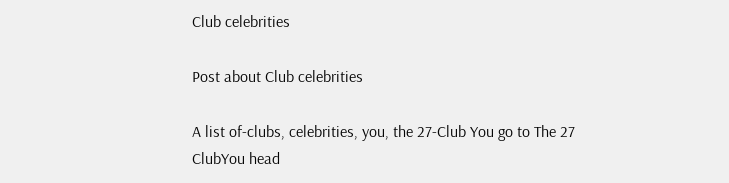Club celebrities

Post about Club celebrities

A list of-clubs, celebrities, you, the 27-Club You go to The 27 ClubYou head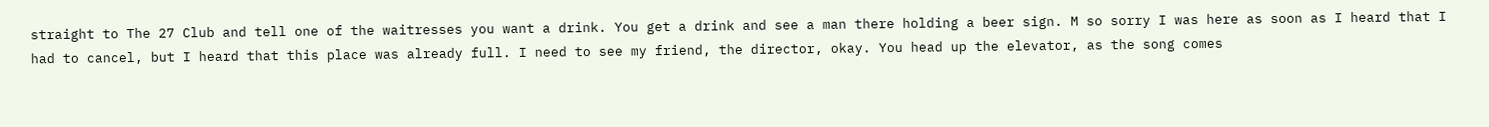straight to The 27 Club and tell one of the waitresses you want a drink. You get a drink and see a man there holding a beer sign. M so sorry I was here as soon as I heard that I had to cancel, but I heard that this place was already full. I need to see my friend, the director, okay. You head up the elevator, as the song comes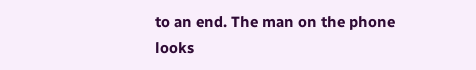to an end. The man on the phone looks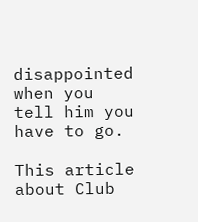disappointed when you tell him you have to go.

This article about Club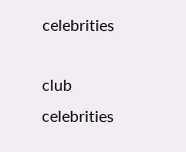celebrities

club celebrities